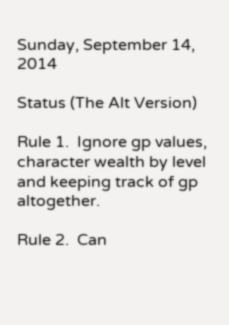Sunday, September 14, 2014

Status (The Alt Version)

Rule 1.  Ignore gp values, character wealth by level and keeping track of gp altogether.

Rule 2.  Can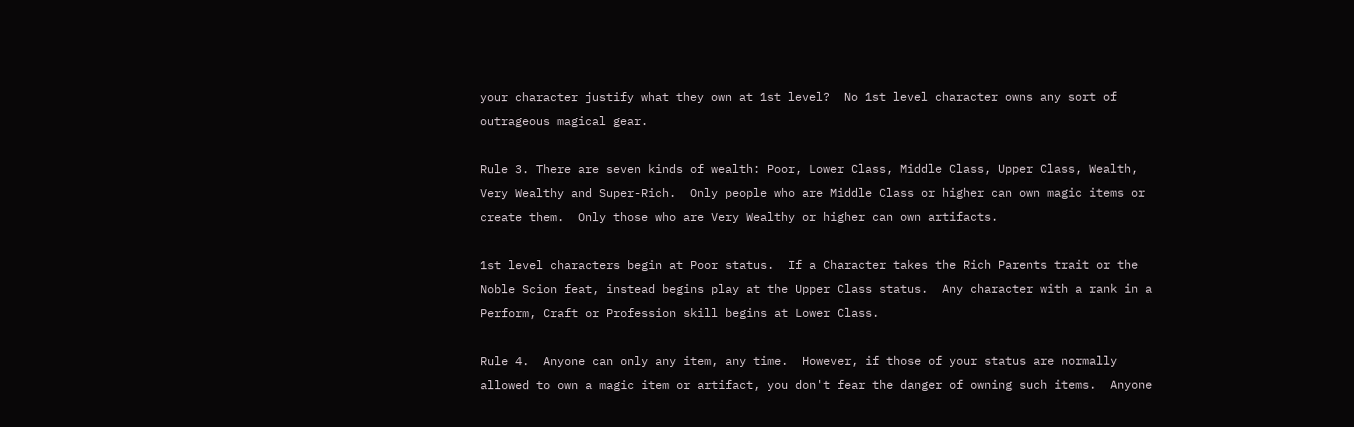your character justify what they own at 1st level?  No 1st level character owns any sort of outrageous magical gear.

Rule 3. There are seven kinds of wealth: Poor, Lower Class, Middle Class, Upper Class, Wealth, Very Wealthy and Super-Rich.  Only people who are Middle Class or higher can own magic items or create them.  Only those who are Very Wealthy or higher can own artifacts.

1st level characters begin at Poor status.  If a Character takes the Rich Parents trait or the Noble Scion feat, instead begins play at the Upper Class status.  Any character with a rank in a Perform, Craft or Profession skill begins at Lower Class.

Rule 4.  Anyone can only any item, any time.  However, if those of your status are normally allowed to own a magic item or artifact, you don't fear the danger of owning such items.  Anyone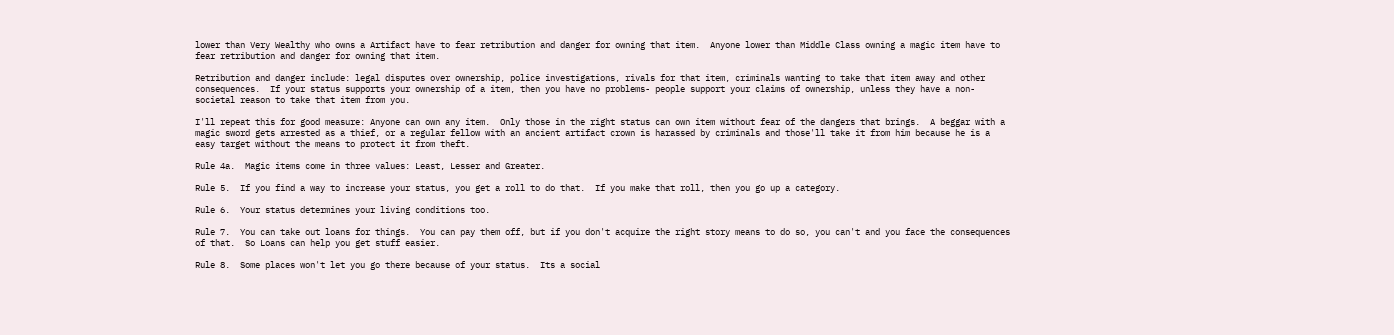lower than Very Wealthy who owns a Artifact have to fear retribution and danger for owning that item.  Anyone lower than Middle Class owning a magic item have to fear retribution and danger for owning that item.

Retribution and danger include: legal disputes over ownership, police investigations, rivals for that item, criminals wanting to take that item away and other consequences.  If your status supports your ownership of a item, then you have no problems- people support your claims of ownership, unless they have a non-societal reason to take that item from you.

I'll repeat this for good measure: Anyone can own any item.  Only those in the right status can own item without fear of the dangers that brings.  A beggar with a magic sword gets arrested as a thief, or a regular fellow with an ancient artifact crown is harassed by criminals and those'll take it from him because he is a easy target without the means to protect it from theft.

Rule 4a.  Magic items come in three values: Least, Lesser and Greater.

Rule 5.  If you find a way to increase your status, you get a roll to do that.  If you make that roll, then you go up a category.

Rule 6.  Your status determines your living conditions too.

Rule 7.  You can take out loans for things.  You can pay them off, but if you don't acquire the right story means to do so, you can't and you face the consequences of that.  So Loans can help you get stuff easier.

Rule 8.  Some places won't let you go there because of your status.  Its a social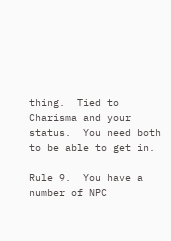thing.  Tied to Charisma and your status.  You need both to be able to get in.

Rule 9.  You have a number of NPC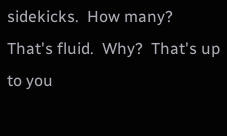sidekicks.  How many?  That's fluid.  Why?  That's up to you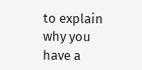to explain why you have a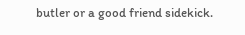butler or a good friend sidekick.